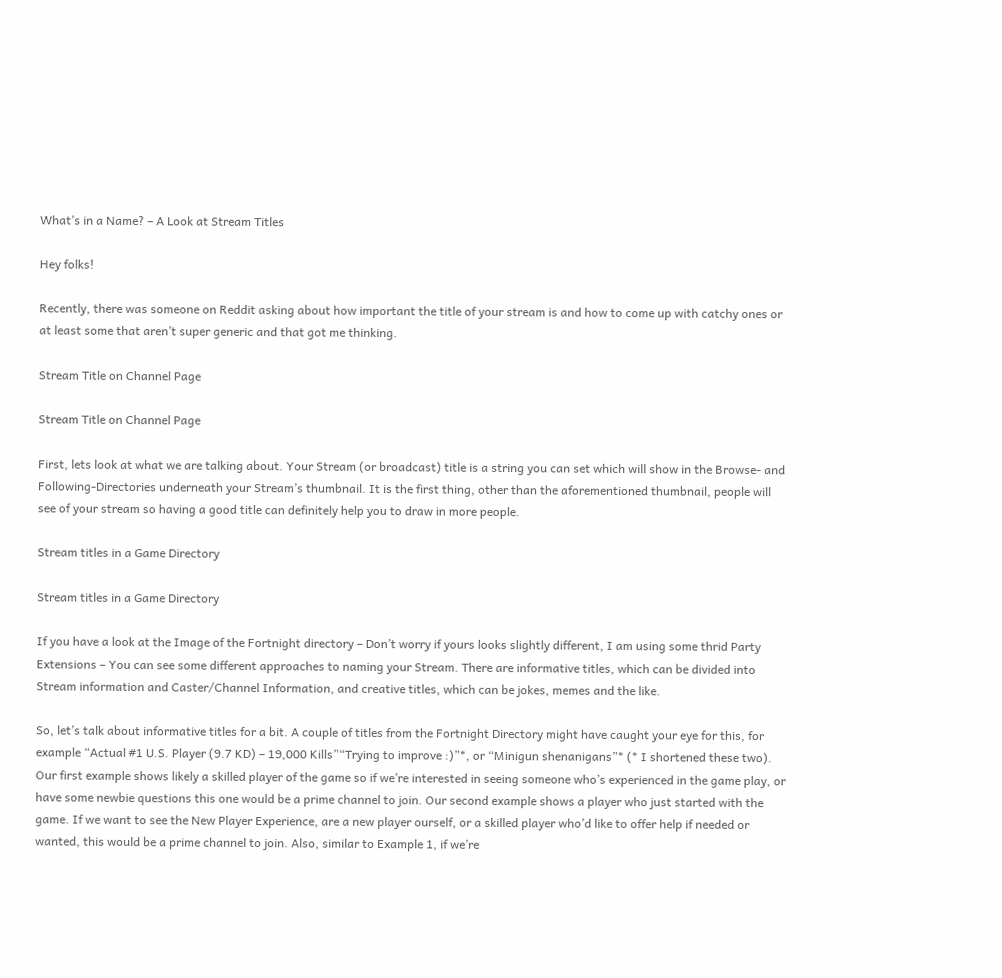What’s in a Name? – A Look at Stream Titles

Hey folks!

Recently, there was someone on Reddit asking about how important the title of your stream is and how to come up with catchy ones or at least some that aren’t super generic and that got me thinking.

Stream Title on Channel Page

Stream Title on Channel Page

First, lets look at what we are talking about. Your Stream (or broadcast) title is a string you can set which will show in the Browse- and Following-Directories underneath your Stream’s thumbnail. It is the first thing, other than the aforementioned thumbnail, people will see of your stream so having a good title can definitely help you to draw in more people.

Stream titles in a Game Directory

Stream titles in a Game Directory

If you have a look at the Image of the Fortnight directory – Don’t worry if yours looks slightly different, I am using some thrid Party Extensions – You can see some different approaches to naming your Stream. There are informative titles, which can be divided into Stream information and Caster/Channel Information, and creative titles, which can be jokes, memes and the like.

So, let’s talk about informative titles for a bit. A couple of titles from the Fortnight Directory might have caught your eye for this, for example “Actual #1 U.S. Player (9.7 KD) – 19,000 Kills”“Trying to improve :)”*, or “Minigun shenanigans”* (* I shortened these two). Our first example shows likely a skilled player of the game so if we’re interested in seeing someone who’s experienced in the game play, or have some newbie questions this one would be a prime channel to join. Our second example shows a player who just started with the game. If we want to see the New Player Experience, are a new player ourself, or a skilled player who’d like to offer help if needed or wanted, this would be a prime channel to join. Also, similar to Example 1, if we’re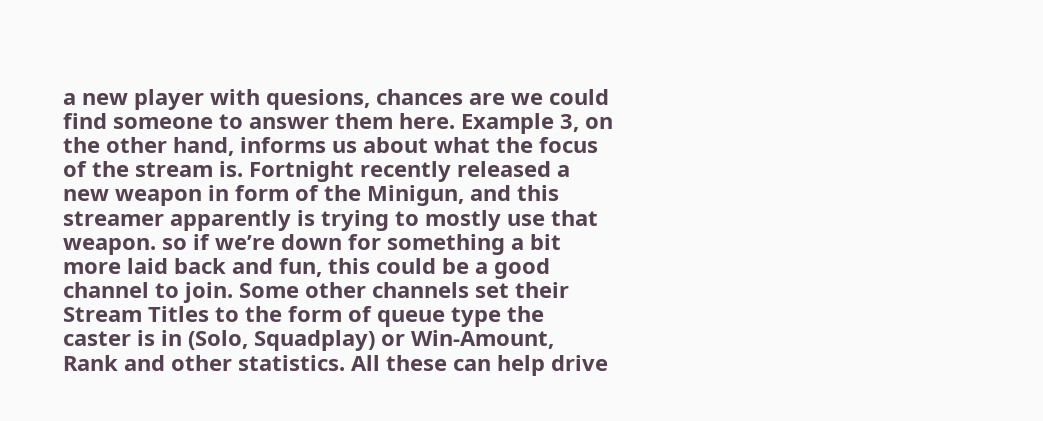a new player with quesions, chances are we could find someone to answer them here. Example 3, on the other hand, informs us about what the focus of the stream is. Fortnight recently released a new weapon in form of the Minigun, and this streamer apparently is trying to mostly use that weapon. so if we’re down for something a bit more laid back and fun, this could be a good channel to join. Some other channels set their Stream Titles to the form of queue type the caster is in (Solo, Squadplay) or Win-Amount, Rank and other statistics. All these can help drive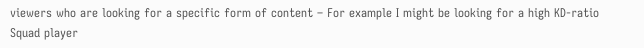viewers who are looking for a specific form of content – For example I might be looking for a high KD-ratio Squad player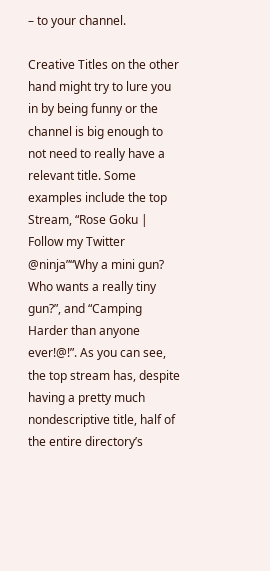– to your channel.

Creative Titles on the other hand might try to lure you in by being funny or the channel is big enough to not need to really have a relevant title. Some examples include the top Stream, “Rose Goku | Follow my Twitter @ninja”“Why a mini gun? Who wants a really tiny gun?”, and “Camping Harder than anyone ever!@!”. As you can see, the top stream has, despite having a pretty much nondescriptive title, half of the entire directory’s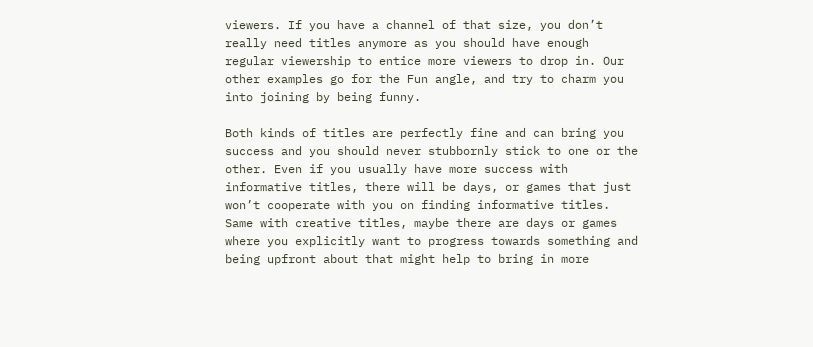viewers. If you have a channel of that size, you don’t really need titles anymore as you should have enough regular viewership to entice more viewers to drop in. Our other examples go for the Fun angle, and try to charm you into joining by being funny.

Both kinds of titles are perfectly fine and can bring you success and you should never stubbornly stick to one or the other. Even if you usually have more success with informative titles, there will be days, or games that just won’t cooperate with you on finding informative titles. Same with creative titles, maybe there are days or games where you explicitly want to progress towards something and being upfront about that might help to bring in more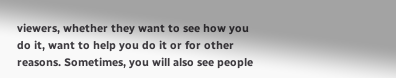viewers, whether they want to see how you do it, want to help you do it or for other reasons. Sometimes, you will also see people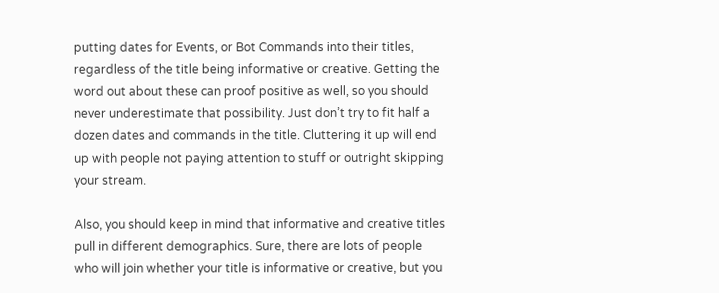putting dates for Events, or Bot Commands into their titles, regardless of the title being informative or creative. Getting the word out about these can proof positive as well, so you should never underestimate that possibility. Just don’t try to fit half a dozen dates and commands in the title. Cluttering it up will end up with people not paying attention to stuff or outright skipping your stream.

Also, you should keep in mind that informative and creative titles pull in different demographics. Sure, there are lots of people who will join whether your title is informative or creative, but you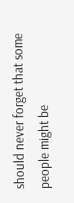should never forget that some people might be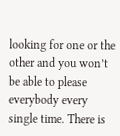looking for one or the other and you won’t be able to please everybody every single time. There is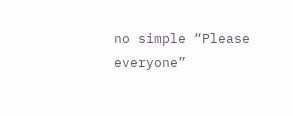no simple “Please everyone”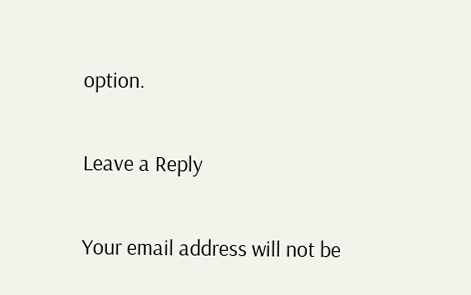option.

Leave a Reply

Your email address will not be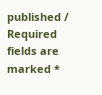published / Required fields are marked *